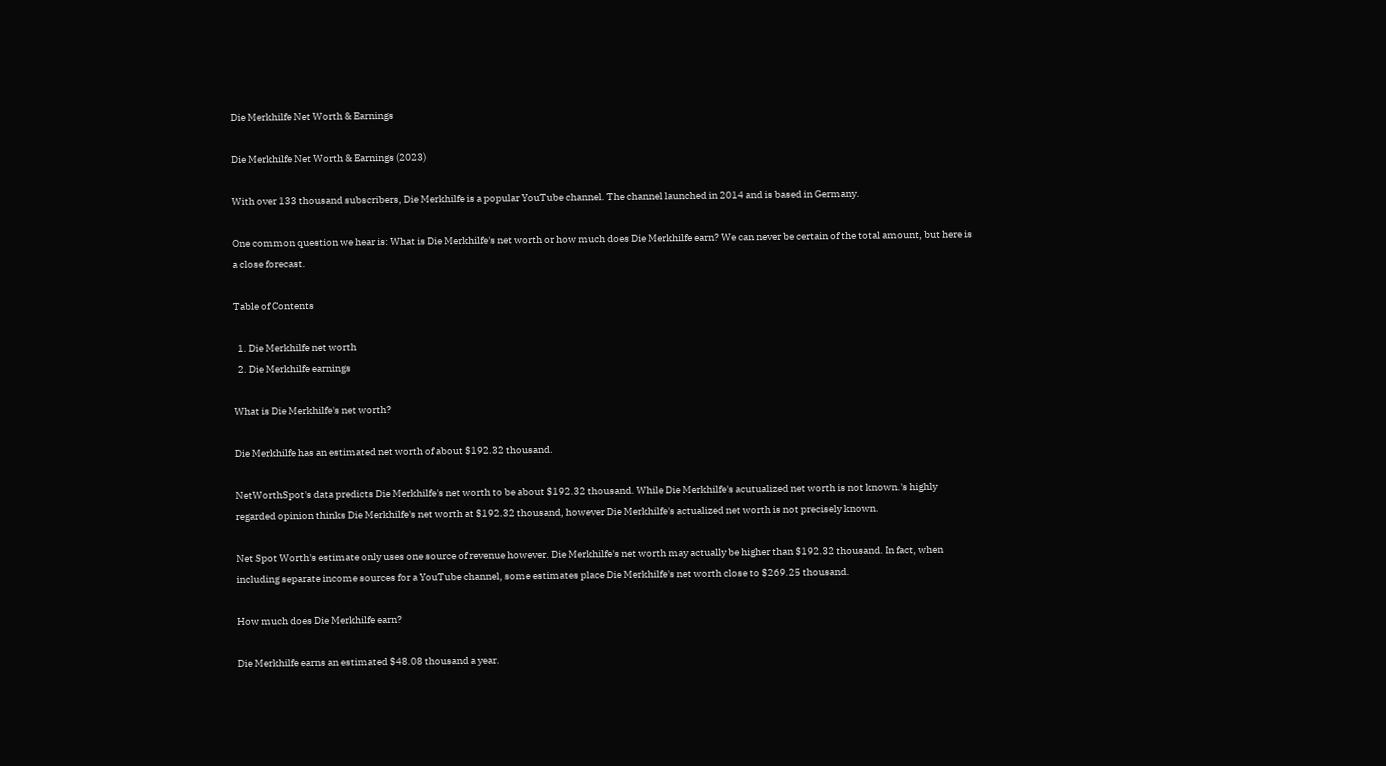Die Merkhilfe Net Worth & Earnings

Die Merkhilfe Net Worth & Earnings (2023)

With over 133 thousand subscribers, Die Merkhilfe is a popular YouTube channel. The channel launched in 2014 and is based in Germany.

One common question we hear is: What is Die Merkhilfe's net worth or how much does Die Merkhilfe earn? We can never be certain of the total amount, but here is a close forecast.

Table of Contents

  1. Die Merkhilfe net worth
  2. Die Merkhilfe earnings

What is Die Merkhilfe's net worth?

Die Merkhilfe has an estimated net worth of about $192.32 thousand.

NetWorthSpot's data predicts Die Merkhilfe's net worth to be about $192.32 thousand. While Die Merkhilfe's acutualized net worth is not known.'s highly regarded opinion thinks Die Merkhilfe's net worth at $192.32 thousand, however Die Merkhilfe's actualized net worth is not precisely known.

Net Spot Worth's estimate only uses one source of revenue however. Die Merkhilfe's net worth may actually be higher than $192.32 thousand. In fact, when including separate income sources for a YouTube channel, some estimates place Die Merkhilfe's net worth close to $269.25 thousand.

How much does Die Merkhilfe earn?

Die Merkhilfe earns an estimated $48.08 thousand a year.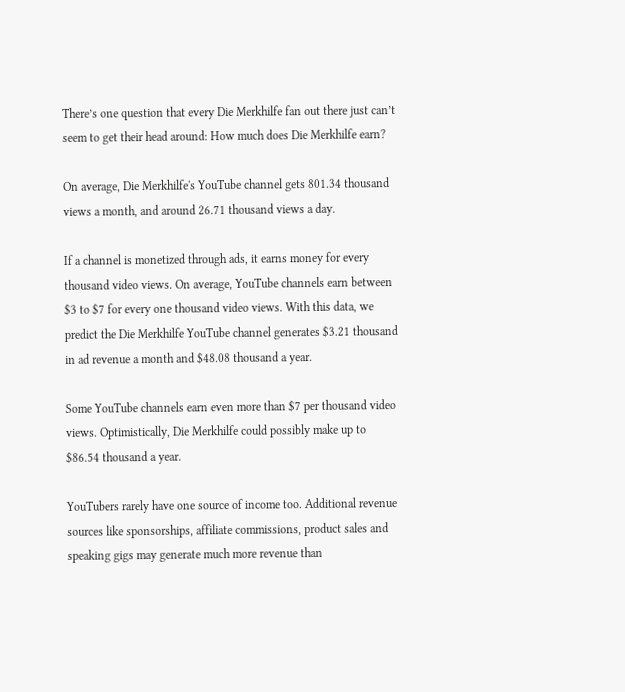There’s one question that every Die Merkhilfe fan out there just can’t seem to get their head around: How much does Die Merkhilfe earn?

On average, Die Merkhilfe's YouTube channel gets 801.34 thousand views a month, and around 26.71 thousand views a day.

If a channel is monetized through ads, it earns money for every thousand video views. On average, YouTube channels earn between $3 to $7 for every one thousand video views. With this data, we predict the Die Merkhilfe YouTube channel generates $3.21 thousand in ad revenue a month and $48.08 thousand a year.

Some YouTube channels earn even more than $7 per thousand video views. Optimistically, Die Merkhilfe could possibly make up to $86.54 thousand a year.

YouTubers rarely have one source of income too. Additional revenue sources like sponsorships, affiliate commissions, product sales and speaking gigs may generate much more revenue than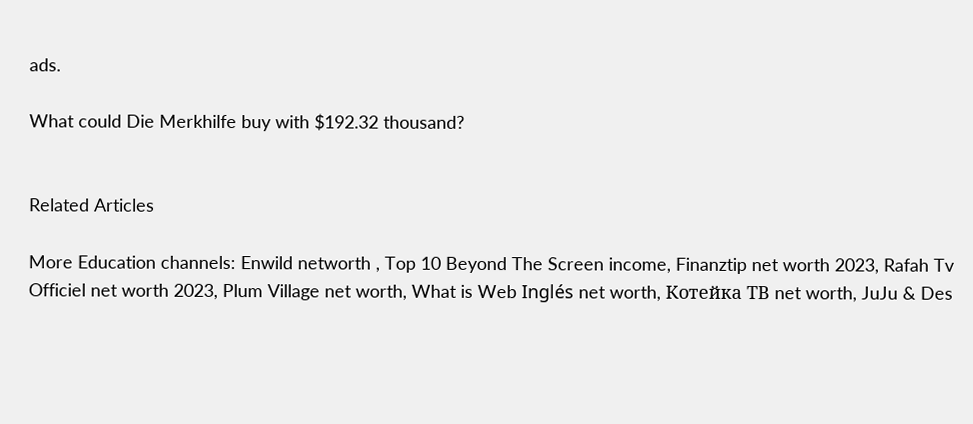ads.

What could Die Merkhilfe buy with $192.32 thousand?


Related Articles

More Education channels: Enwild networth , Top 10 Beyond The Screen income, Finanztip net worth 2023, Rafah Tv Officiel net worth 2023, Plum Village net worth, What is Web Inglés net worth, Котейка ТВ net worth, JuJu & Des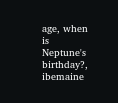age, when is Neptune's birthday?, ibemaine